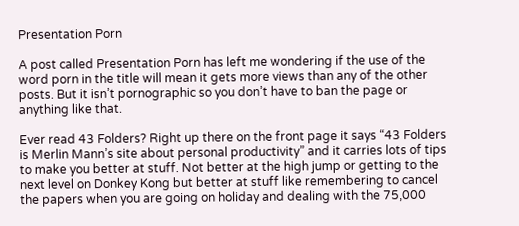Presentation Porn

A post called Presentation Porn has left me wondering if the use of the word porn in the title will mean it gets more views than any of the other posts. But it isn’t pornographic so you don’t have to ban the page or anything like that.

Ever read 43 Folders? Right up there on the front page it says “43 Folders is Merlin Mann’s site about personal productivity” and it carries lots of tips to make you better at stuff. Not better at the high jump or getting to the next level on Donkey Kong but better at stuff like remembering to cancel the papers when you are going on holiday and dealing with the 75,000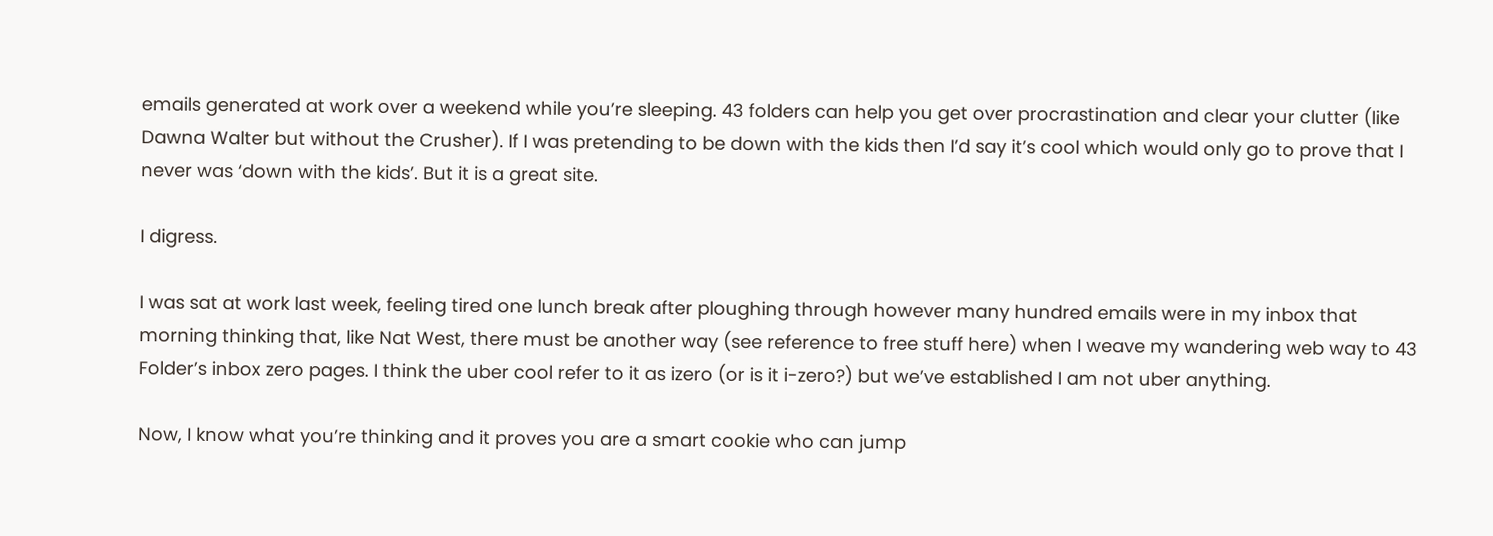emails generated at work over a weekend while you’re sleeping. 43 folders can help you get over procrastination and clear your clutter (like Dawna Walter but without the Crusher). If I was pretending to be down with the kids then I’d say it’s cool which would only go to prove that I never was ‘down with the kids’. But it is a great site.

I digress.

I was sat at work last week, feeling tired one lunch break after ploughing through however many hundred emails were in my inbox that morning thinking that, like Nat West, there must be another way (see reference to free stuff here) when I weave my wandering web way to 43 Folder’s inbox zero pages. I think the uber cool refer to it as izero (or is it i-zero?) but we’ve established I am not uber anything.

Now, I know what you’re thinking and it proves you are a smart cookie who can jump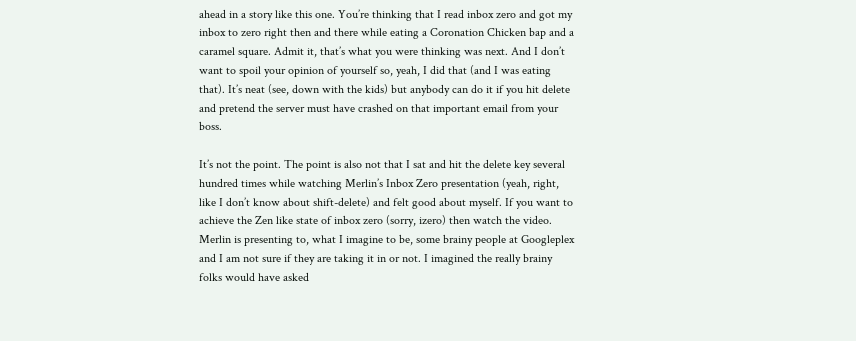ahead in a story like this one. You’re thinking that I read inbox zero and got my inbox to zero right then and there while eating a Coronation Chicken bap and a caramel square. Admit it, that’s what you were thinking was next. And I don’t want to spoil your opinion of yourself so, yeah, I did that (and I was eating that). It’s neat (see, down with the kids) but anybody can do it if you hit delete and pretend the server must have crashed on that important email from your boss.

It’s not the point. The point is also not that I sat and hit the delete key several hundred times while watching Merlin’s Inbox Zero presentation (yeah, right, like I don’t know about shift-delete) and felt good about myself. If you want to achieve the Zen like state of inbox zero (sorry, izero) then watch the video. Merlin is presenting to, what I imagine to be, some brainy people at Googleplex and I am not sure if they are taking it in or not. I imagined the really brainy folks would have asked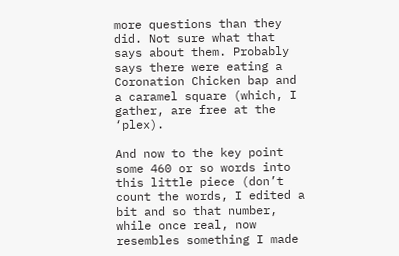more questions than they did. Not sure what that says about them. Probably says there were eating a Coronation Chicken bap and a caramel square (which, I gather, are free at the ‘plex).

And now to the key point some 460 or so words into this little piece (don’t count the words, I edited a bit and so that number, while once real, now resembles something I made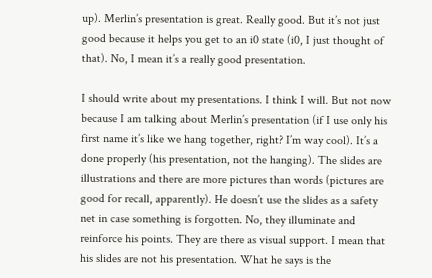up). Merlin’s presentation is great. Really good. But it’s not just good because it helps you get to an i0 state (i0, I just thought of that). No, I mean it’s a really good presentation.

I should write about my presentations. I think I will. But not now because I am talking about Merlin’s presentation (if I use only his first name it’s like we hang together, right? I’m way cool). It’s a done properly (his presentation, not the hanging). The slides are illustrations and there are more pictures than words (pictures are good for recall, apparently). He doesn’t use the slides as a safety net in case something is forgotten. No, they illuminate and reinforce his points. They are there as visual support. I mean that his slides are not his presentation. What he says is the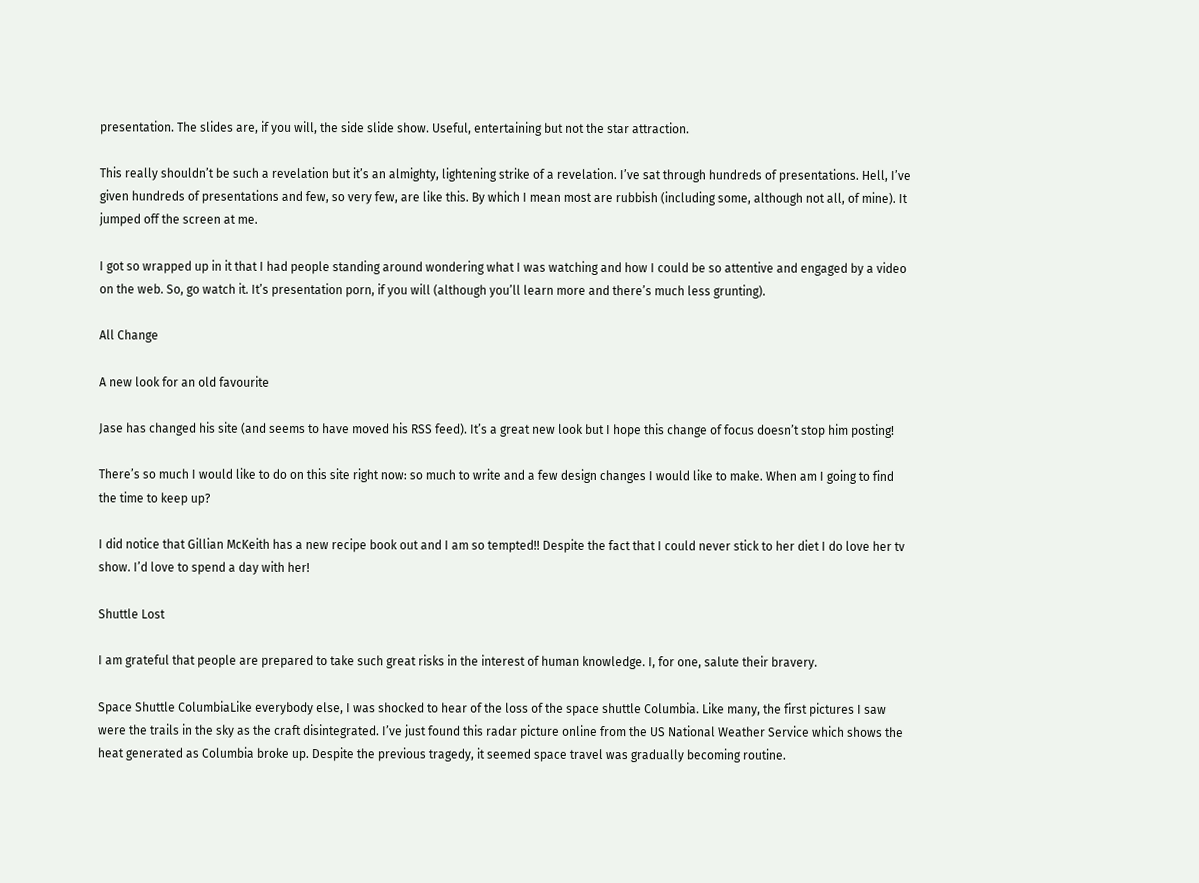presentation. The slides are, if you will, the side slide show. Useful, entertaining but not the star attraction.

This really shouldn’t be such a revelation but it’s an almighty, lightening strike of a revelation. I’ve sat through hundreds of presentations. Hell, I’ve given hundreds of presentations and few, so very few, are like this. By which I mean most are rubbish (including some, although not all, of mine). It jumped off the screen at me.

I got so wrapped up in it that I had people standing around wondering what I was watching and how I could be so attentive and engaged by a video on the web. So, go watch it. It’s presentation porn, if you will (although you’ll learn more and there’s much less grunting).

All Change

A new look for an old favourite

Jase has changed his site (and seems to have moved his RSS feed). It’s a great new look but I hope this change of focus doesn’t stop him posting!

There’s so much I would like to do on this site right now: so much to write and a few design changes I would like to make. When am I going to find the time to keep up?

I did notice that Gillian McKeith has a new recipe book out and I am so tempted!! Despite the fact that I could never stick to her diet I do love her tv show. I’d love to spend a day with her!

Shuttle Lost

I am grateful that people are prepared to take such great risks in the interest of human knowledge. I, for one, salute their bravery.

Space Shuttle ColumbiaLike everybody else, I was shocked to hear of the loss of the space shuttle Columbia. Like many, the first pictures I saw were the trails in the sky as the craft disintegrated. I’ve just found this radar picture online from the US National Weather Service which shows the heat generated as Columbia broke up. Despite the previous tragedy, it seemed space travel was gradually becoming routine.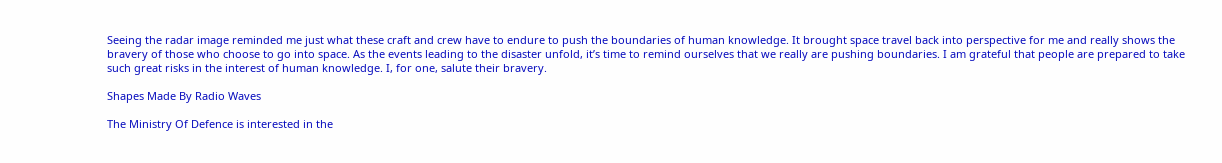Seeing the radar image reminded me just what these craft and crew have to endure to push the boundaries of human knowledge. It brought space travel back into perspective for me and really shows the bravery of those who choose to go into space. As the events leading to the disaster unfold, it’s time to remind ourselves that we really are pushing boundaries. I am grateful that people are prepared to take such great risks in the interest of human knowledge. I, for one, salute their bravery.

Shapes Made By Radio Waves

The Ministry Of Defence is interested in the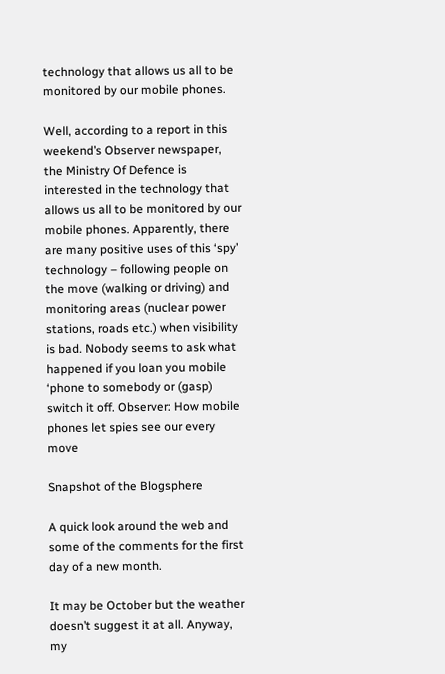technology that allows us all to be monitored by our mobile phones.

Well, according to a report in this weekend’s Observer newspaper, the Ministry Of Defence is interested in the technology that allows us all to be monitored by our mobile phones. Apparently, there are many positive uses of this ‘spy’ technology – following people on the move (walking or driving) and monitoring areas (nuclear power stations, roads etc.) when visibility is bad. Nobody seems to ask what happened if you loan you mobile ‘phone to somebody or (gasp) switch it off. Observer: How mobile phones let spies see our every move

Snapshot of the Blogsphere

A quick look around the web and some of the comments for the first day of a new month.

It may be October but the weather doesn’t suggest it at all. Anyway, my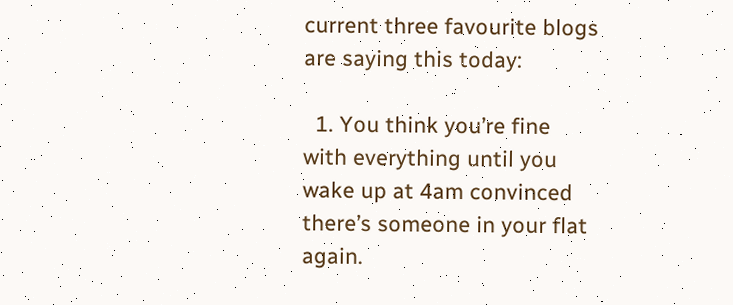current three favourite blogs are saying this today:

  1. You think you’re fine with everything until you wake up at 4am convinced there’s someone in your flat again.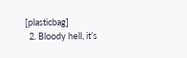[plasticbag]
  2. Bloody hell, it’s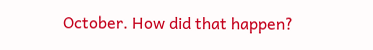October. How did that happen?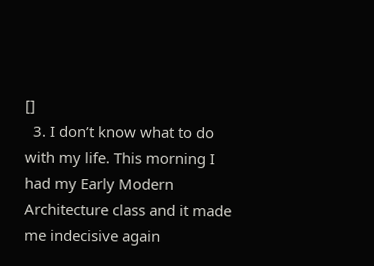[]
  3. I don’t know what to do with my life. This morning I had my Early Modern Architecture class and it made me indecisive again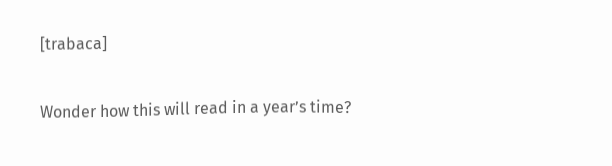[trabaca]

Wonder how this will read in a year’s time?